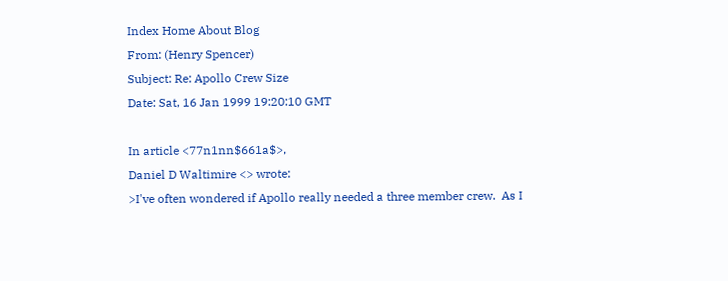Index Home About Blog
From: (Henry Spencer)
Subject: Re: Apollo Crew Size
Date: Sat, 16 Jan 1999 19:20:10 GMT

In article <77n1nn$661a$>,
Daniel D Waltimire <> wrote:
>I've often wondered if Apollo really needed a three member crew.  As I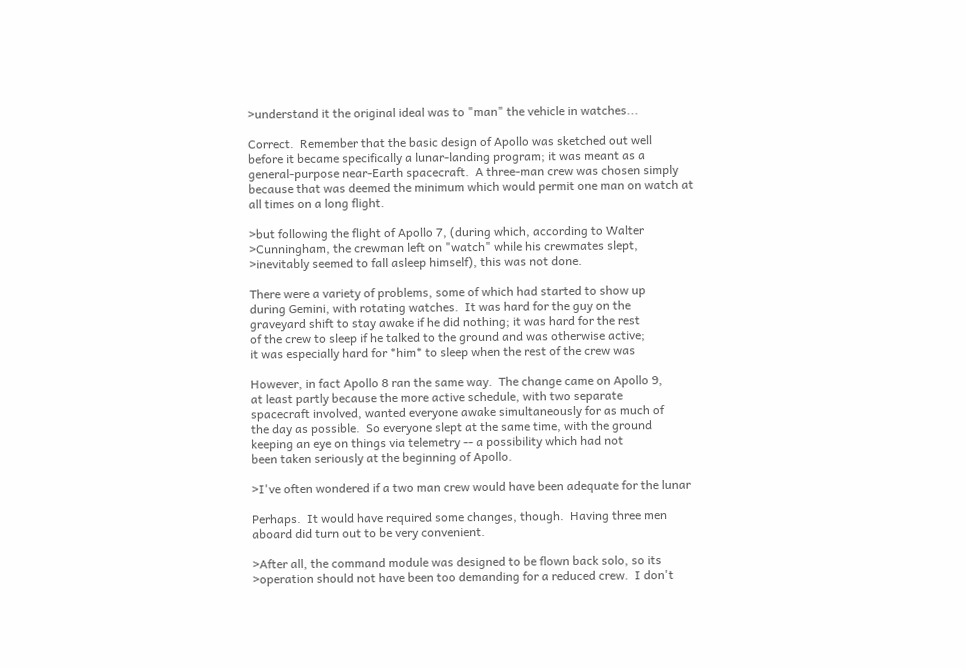>understand it the original ideal was to "man" the vehicle in watches...

Correct.  Remember that the basic design of Apollo was sketched out well
before it became specifically a lunar-landing program; it was meant as a
general-purpose near-Earth spacecraft.  A three-man crew was chosen simply
because that was deemed the minimum which would permit one man on watch at
all times on a long flight.

>but following the flight of Apollo 7, (during which, according to Walter
>Cunningham, the crewman left on "watch" while his crewmates slept,
>inevitably seemed to fall asleep himself), this was not done.

There were a variety of problems, some of which had started to show up
during Gemini, with rotating watches.  It was hard for the guy on the
graveyard shift to stay awake if he did nothing; it was hard for the rest
of the crew to sleep if he talked to the ground and was otherwise active;
it was especially hard for *him* to sleep when the rest of the crew was

However, in fact Apollo 8 ran the same way.  The change came on Apollo 9,
at least partly because the more active schedule, with two separate
spacecraft involved, wanted everyone awake simultaneously for as much of
the day as possible.  So everyone slept at the same time, with the ground
keeping an eye on things via telemetry -- a possibility which had not
been taken seriously at the beginning of Apollo.

>I've often wondered if a two man crew would have been adequate for the lunar

Perhaps.  It would have required some changes, though.  Having three men
aboard did turn out to be very convenient.

>After all, the command module was designed to be flown back solo, so its
>operation should not have been too demanding for a reduced crew.  I don't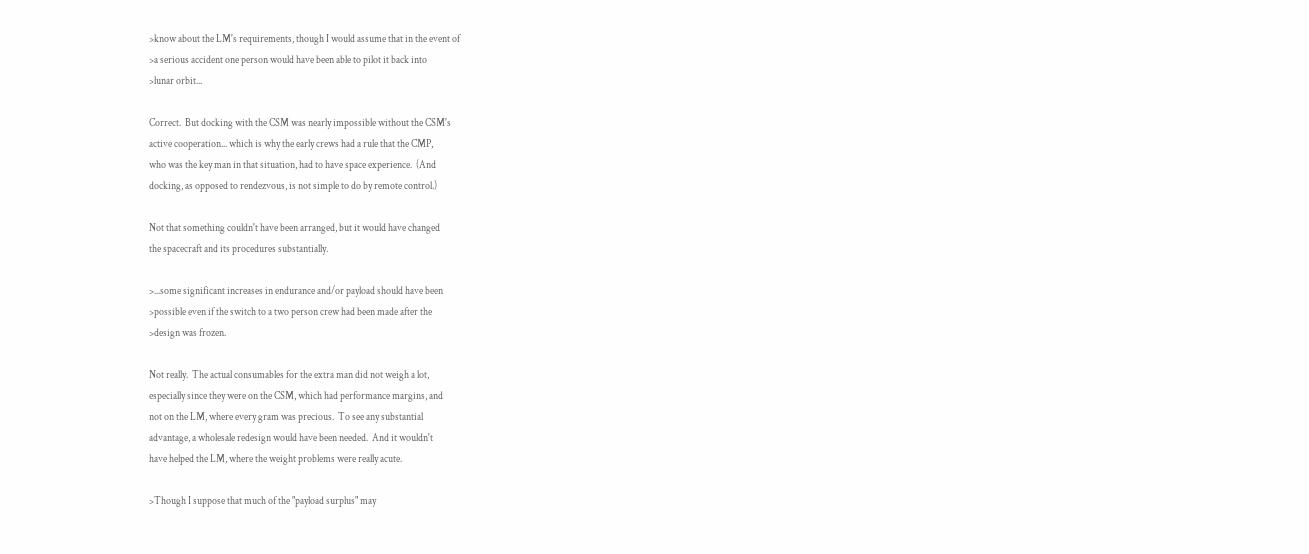>know about the LM's requirements, though I would assume that in the event of
>a serious accident one person would have been able to pilot it back into
>lunar orbit...

Correct.  But docking with the CSM was nearly impossible without the CSM's
active cooperation... which is why the early crews had a rule that the CMP,
who was the key man in that situation, had to have space experience.  (And
docking, as opposed to rendezvous, is not simple to do by remote control.)

Not that something couldn't have been arranged, but it would have changed
the spacecraft and its procedures substantially.

>...some significant increases in endurance and/or payload should have been
>possible even if the switch to a two person crew had been made after the
>design was frozen.

Not really.  The actual consumables for the extra man did not weigh a lot,
especially since they were on the CSM, which had performance margins, and
not on the LM, where every gram was precious.  To see any substantial
advantage, a wholesale redesign would have been needed.  And it wouldn't
have helped the LM, where the weight problems were really acute.

>Though I suppose that much of the "payload surplus" may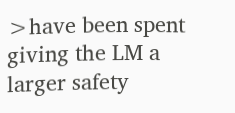>have been spent giving the LM a larger safety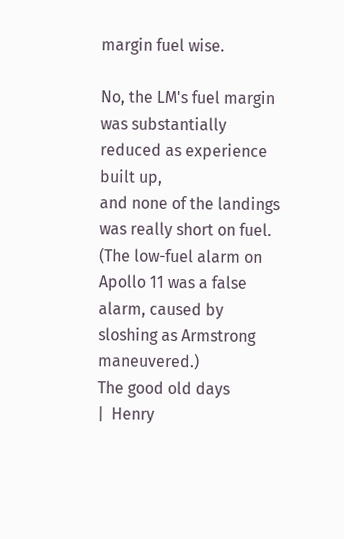margin fuel wise.

No, the LM's fuel margin was substantially reduced as experience built up,
and none of the landings was really short on fuel.  (The low-fuel alarm on
Apollo 11 was a false alarm, caused by sloshing as Armstrong maneuvered.)
The good old days                   |  Henry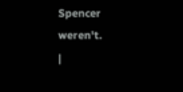Spencer
weren't.                            |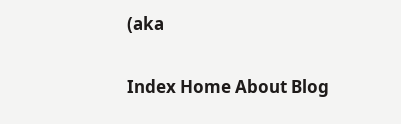(aka

Index Home About Blog